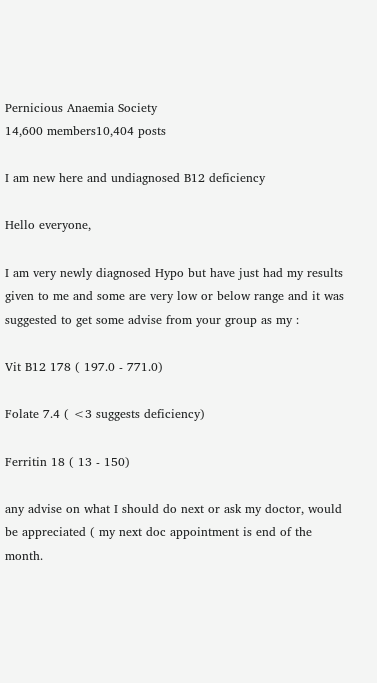Pernicious Anaemia Society
14,600 members10,404 posts

I am new here and undiagnosed B12 deficiency

Hello everyone,

I am very newly diagnosed Hypo but have just had my results given to me and some are very low or below range and it was suggested to get some advise from your group as my :

Vit B12 178 ( 197.0 - 771.0)

Folate 7.4 ( <3 suggests deficiency)

Ferritin 18 ( 13 - 150)

any advise on what I should do next or ask my doctor, would be appreciated ( my next doc appointment is end of the month.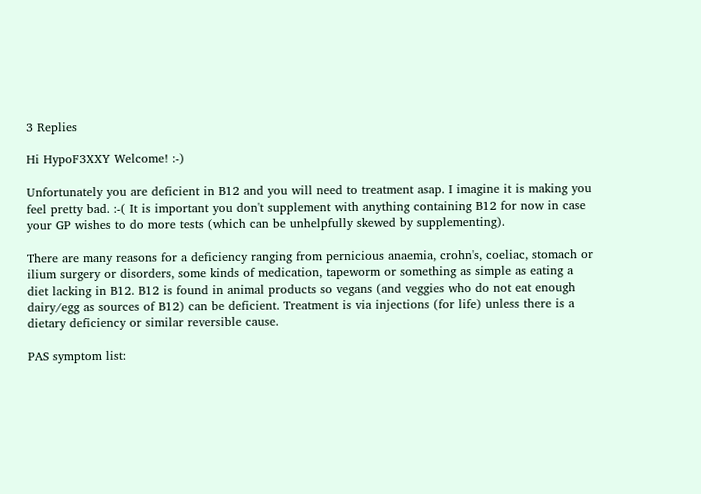3 Replies

Hi HypoF3XXY Welcome! :-)

Unfortunately you are deficient in B12 and you will need to treatment asap. I imagine it is making you feel pretty bad. :-( It is important you don't supplement with anything containing B12 for now in case your GP wishes to do more tests (which can be unhelpfully skewed by supplementing).

There are many reasons for a deficiency ranging from pernicious anaemia, crohn's, coeliac, stomach or ilium surgery or disorders, some kinds of medication, tapeworm or something as simple as eating a diet lacking in B12. B12 is found in animal products so vegans (and veggies who do not eat enough dairy/egg as sources of B12) can be deficient. Treatment is via injections (for life) unless there is a dietary deficiency or similar reversible cause.

PAS symptom list: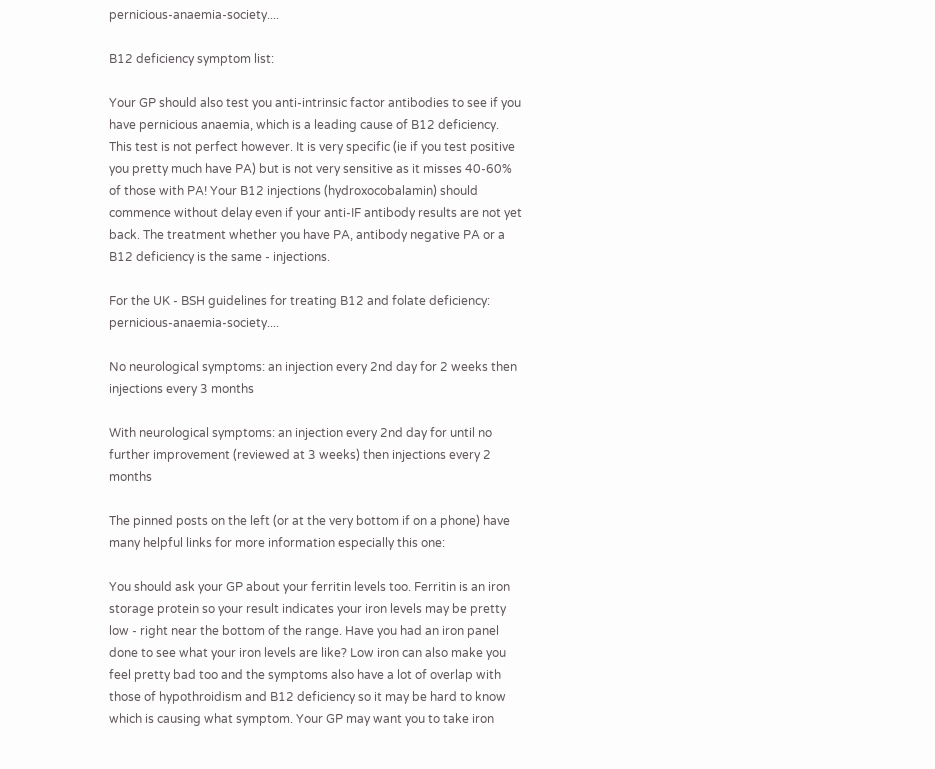pernicious-anaemia-society....

B12 deficiency symptom list:

Your GP should also test you anti-intrinsic factor antibodies to see if you have pernicious anaemia, which is a leading cause of B12 deficiency. This test is not perfect however. It is very specific (ie if you test positive you pretty much have PA) but is not very sensitive as it misses 40-60% of those with PA! Your B12 injections (hydroxocobalamin) should commence without delay even if your anti-IF antibody results are not yet back. The treatment whether you have PA, antibody negative PA or a B12 deficiency is the same - injections.

For the UK - BSH guidelines for treating B12 and folate deficiency: pernicious-anaemia-society....

No neurological symptoms: an injection every 2nd day for 2 weeks then injections every 3 months

With neurological symptoms: an injection every 2nd day for until no further improvement (reviewed at 3 weeks) then injections every 2 months

The pinned posts on the left (or at the very bottom if on a phone) have many helpful links for more information especially this one:

You should ask your GP about your ferritin levels too. Ferritin is an iron storage protein so your result indicates your iron levels may be pretty low - right near the bottom of the range. Have you had an iron panel done to see what your iron levels are like? Low iron can also make you feel pretty bad too and the symptoms also have a lot of overlap with those of hypothroidism and B12 deficiency so it may be hard to know which is causing what symptom. Your GP may want you to take iron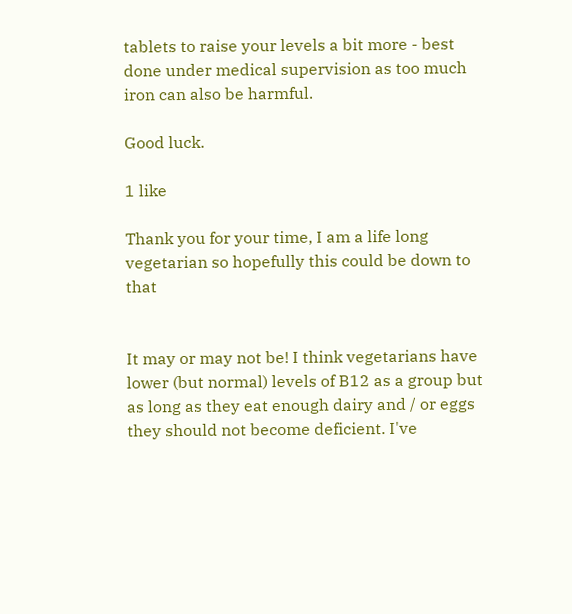tablets to raise your levels a bit more - best done under medical supervision as too much iron can also be harmful.

Good luck.

1 like

Thank you for your time, I am a life long vegetarian so hopefully this could be down to that


It may or may not be! I think vegetarians have lower (but normal) levels of B12 as a group but as long as they eat enough dairy and / or eggs they should not become deficient. I've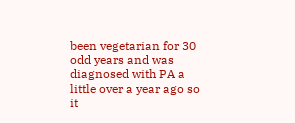been vegetarian for 30 odd years and was diagnosed with PA a little over a year ago so it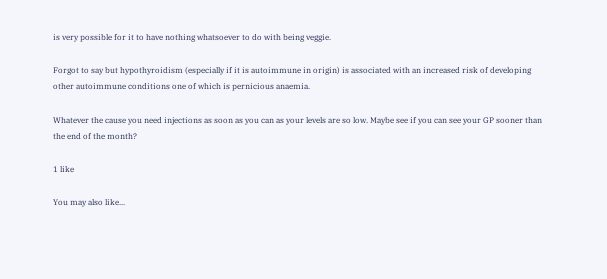is very possible for it to have nothing whatsoever to do with being veggie.

Forgot to say but hypothyroidism (especially if it is autoimmune in origin) is associated with an increased risk of developing other autoimmune conditions one of which is pernicious anaemia.

Whatever the cause you need injections as soon as you can as your levels are so low. Maybe see if you can see your GP sooner than the end of the month?

1 like

You may also like...